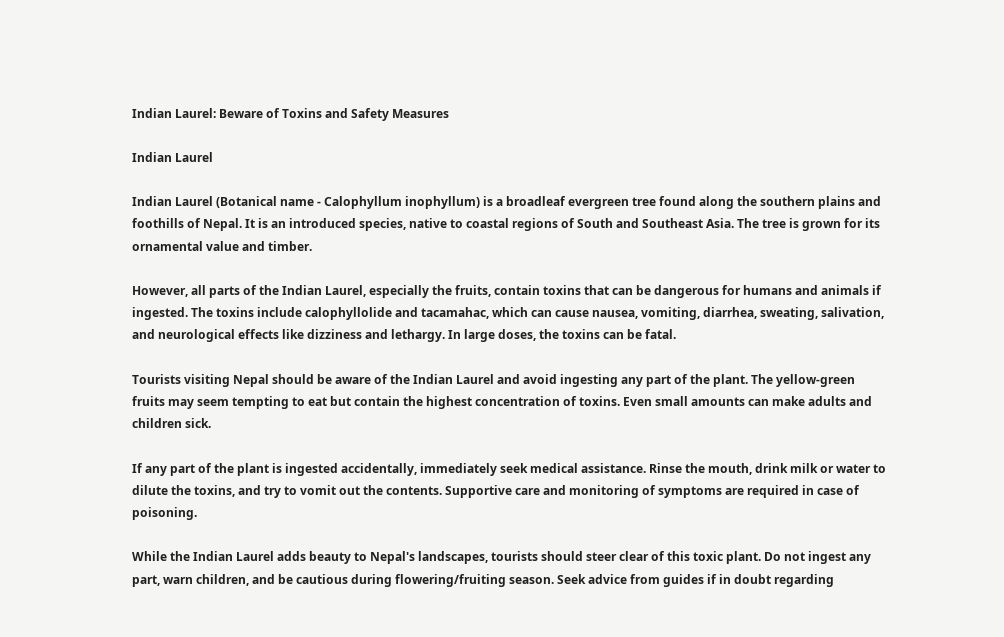Indian Laurel: Beware of Toxins and Safety Measures

Indian Laurel

Indian Laurel (Botanical name - Calophyllum inophyllum) is a broadleaf evergreen tree found along the southern plains and foothills of Nepal. It is an introduced species, native to coastal regions of South and Southeast Asia. The tree is grown for its ornamental value and timber.

However, all parts of the Indian Laurel, especially the fruits, contain toxins that can be dangerous for humans and animals if ingested. The toxins include calophyllolide and tacamahac, which can cause nausea, vomiting, diarrhea, sweating, salivation, and neurological effects like dizziness and lethargy. In large doses, the toxins can be fatal.

Tourists visiting Nepal should be aware of the Indian Laurel and avoid ingesting any part of the plant. The yellow-green fruits may seem tempting to eat but contain the highest concentration of toxins. Even small amounts can make adults and children sick.

If any part of the plant is ingested accidentally, immediately seek medical assistance. Rinse the mouth, drink milk or water to dilute the toxins, and try to vomit out the contents. Supportive care and monitoring of symptoms are required in case of poisoning.

While the Indian Laurel adds beauty to Nepal's landscapes, tourists should steer clear of this toxic plant. Do not ingest any part, warn children, and be cautious during flowering/fruiting season. Seek advice from guides if in doubt regarding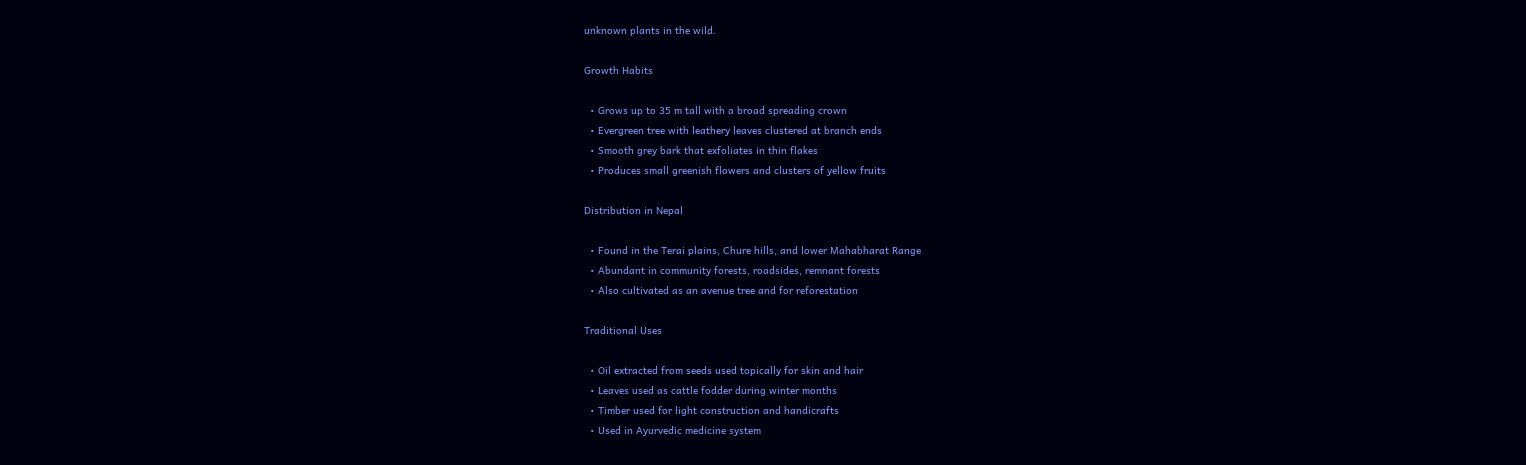unknown plants in the wild.

Growth Habits

  • Grows up to 35 m tall with a broad spreading crown
  • Evergreen tree with leathery leaves clustered at branch ends
  • Smooth grey bark that exfoliates in thin flakes
  • Produces small greenish flowers and clusters of yellow fruits

Distribution in Nepal

  • Found in the Terai plains, Chure hills, and lower Mahabharat Range
  • Abundant in community forests, roadsides, remnant forests
  • Also cultivated as an avenue tree and for reforestation

Traditional Uses

  • Oil extracted from seeds used topically for skin and hair
  • Leaves used as cattle fodder during winter months
  • Timber used for light construction and handicrafts
  • Used in Ayurvedic medicine system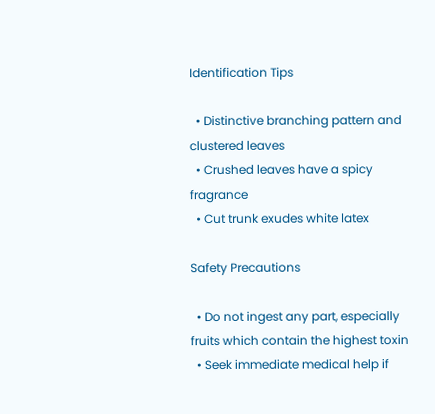Identification Tips

  • Distinctive branching pattern and clustered leaves
  • Crushed leaves have a spicy fragrance
  • Cut trunk exudes white latex

Safety Precautions

  • Do not ingest any part, especially fruits which contain the highest toxin
  • Seek immediate medical help if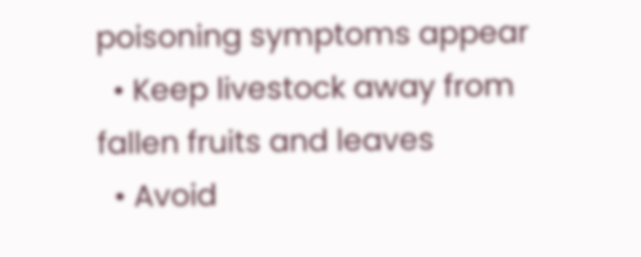poisoning symptoms appear
  • Keep livestock away from fallen fruits and leaves
  • Avoid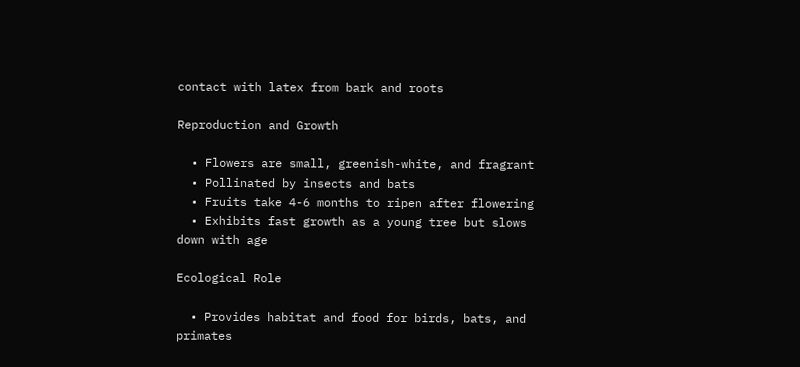contact with latex from bark and roots

Reproduction and Growth

  • Flowers are small, greenish-white, and fragrant
  • Pollinated by insects and bats
  • Fruits take 4-6 months to ripen after flowering
  • Exhibits fast growth as a young tree but slows down with age

Ecological Role

  • Provides habitat and food for birds, bats, and primates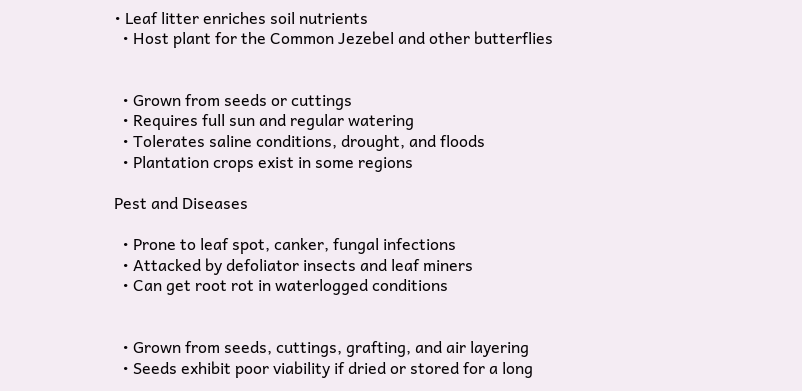• Leaf litter enriches soil nutrients
  • Host plant for the Common Jezebel and other butterflies


  • Grown from seeds or cuttings
  • Requires full sun and regular watering
  • Tolerates saline conditions, drought, and floods
  • Plantation crops exist in some regions

Pest and Diseases

  • Prone to leaf spot, canker, fungal infections
  • Attacked by defoliator insects and leaf miners
  • Can get root rot in waterlogged conditions


  • Grown from seeds, cuttings, grafting, and air layering
  • Seeds exhibit poor viability if dried or stored for a long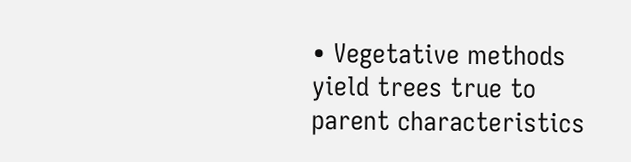• Vegetative methods yield trees true to parent characteristics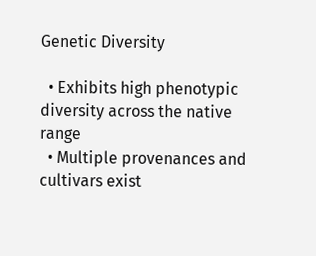Genetic Diversity

  • Exhibits high phenotypic diversity across the native range
  • Multiple provenances and cultivars exist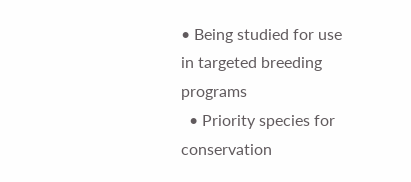• Being studied for use in targeted breeding programs
  • Priority species for conservation